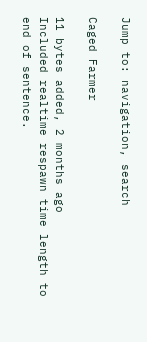Jump to: navigation, search

Caged Farmer

11 bytes added, 2 months ago
Included realtime respawn time length to end of sentence.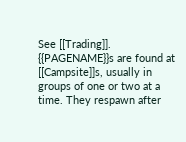See [[Trading]].
{{PAGENAME}}s are found at [[Campsite]]s, usually in groups of one or two at a time. They respawn after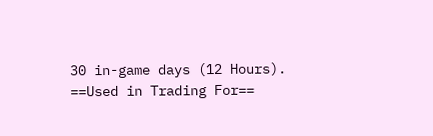30 in-game days (12 Hours).
==Used in Trading For==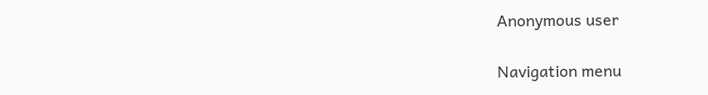Anonymous user

Navigation menu